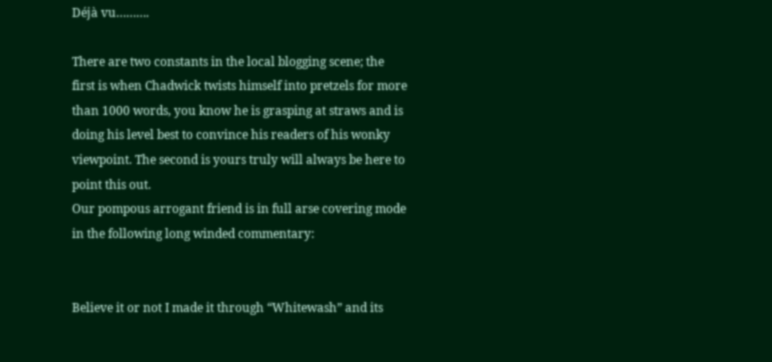Déjà vu……….

There are two constants in the local blogging scene; the first is when Chadwick twists himself into pretzels for more than 1000 words, you know he is grasping at straws and is doing his level best to convince his readers of his wonky viewpoint. The second is yours truly will always be here to point this out.
Our pompous arrogant friend is in full arse covering mode in the following long winded commentary:


Believe it or not I made it through “Whitewash” and its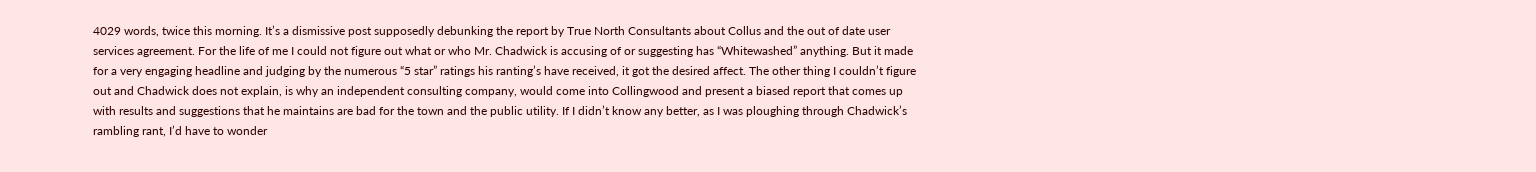4029 words, twice this morning. It’s a dismissive post supposedly debunking the report by True North Consultants about Collus and the out of date user services agreement. For the life of me I could not figure out what or who Mr. Chadwick is accusing of or suggesting has “Whitewashed” anything. But it made for a very engaging headline and judging by the numerous “5 star” ratings his ranting’s have received, it got the desired affect. The other thing I couldn’t figure out and Chadwick does not explain, is why an independent consulting company, would come into Collingwood and present a biased report that comes up with results and suggestions that he maintains are bad for the town and the public utility. If I didn’t know any better, as I was ploughing through Chadwick’s rambling rant, I’d have to wonder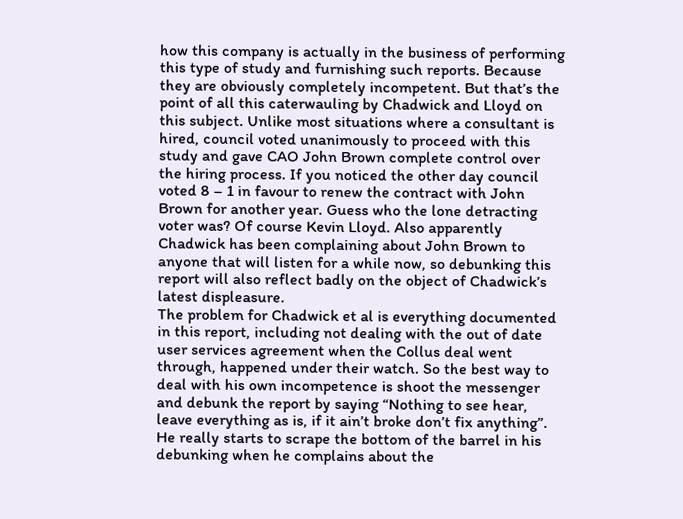how this company is actually in the business of performing this type of study and furnishing such reports. Because they are obviously completely incompetent. But that’s the point of all this caterwauling by Chadwick and Lloyd on this subject. Unlike most situations where a consultant is hired, council voted unanimously to proceed with this study and gave CAO John Brown complete control over the hiring process. If you noticed the other day council voted 8 – 1 in favour to renew the contract with John Brown for another year. Guess who the lone detracting voter was? Of course Kevin Lloyd. Also apparently Chadwick has been complaining about John Brown to anyone that will listen for a while now, so debunking this report will also reflect badly on the object of Chadwick’s latest displeasure.
The problem for Chadwick et al is everything documented in this report, including not dealing with the out of date user services agreement when the Collus deal went through, happened under their watch. So the best way to deal with his own incompetence is shoot the messenger and debunk the report by saying “Nothing to see hear, leave everything as is, if it ain’t broke don’t fix anything”. He really starts to scrape the bottom of the barrel in his debunking when he complains about the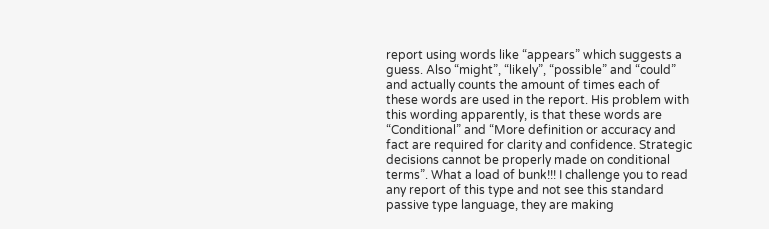report using words like “appears” which suggests a guess. Also “might”, “likely”, “possible” and “could” and actually counts the amount of times each of these words are used in the report. His problem with this wording apparently, is that these words are “Conditional” and “More definition or accuracy and fact are required for clarity and confidence. Strategic decisions cannot be properly made on conditional terms”. What a load of bunk!!! I challenge you to read any report of this type and not see this standard passive type language, they are making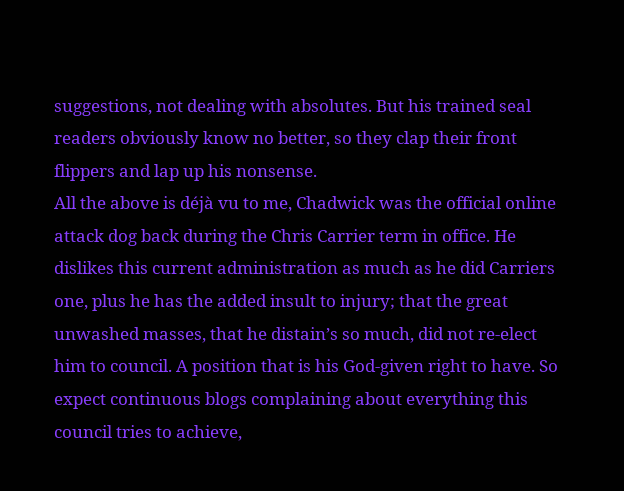suggestions, not dealing with absolutes. But his trained seal readers obviously know no better, so they clap their front flippers and lap up his nonsense.
All the above is déjà vu to me, Chadwick was the official online attack dog back during the Chris Carrier term in office. He dislikes this current administration as much as he did Carriers one, plus he has the added insult to injury; that the great unwashed masses, that he distain’s so much, did not re-elect him to council. A position that is his God-given right to have. So expect continuous blogs complaining about everything this council tries to achieve,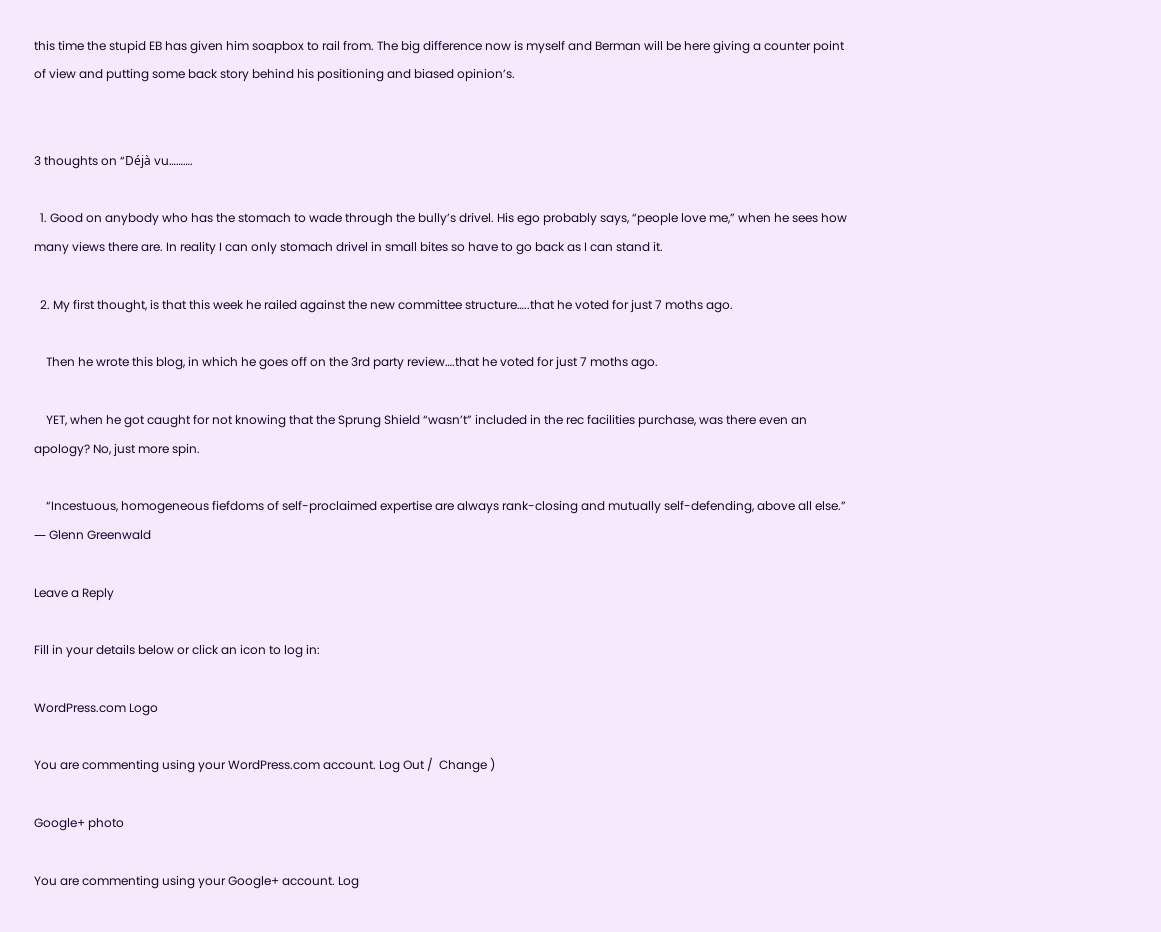this time the stupid EB has given him soapbox to rail from. The big difference now is myself and Berman will be here giving a counter point of view and putting some back story behind his positioning and biased opinion’s.


3 thoughts on “Déjà vu……….

  1. Good on anybody who has the stomach to wade through the bully’s drivel. His ego probably says, “people love me,” when he sees how many views there are. In reality I can only stomach drivel in small bites so have to go back as I can stand it.

  2. My first thought, is that this week he railed against the new committee structure…..that he voted for just 7 moths ago.

    Then he wrote this blog, in which he goes off on the 3rd party review….that he voted for just 7 moths ago.

    YET, when he got caught for not knowing that the Sprung Shield “wasn’t” included in the rec facilities purchase, was there even an apology? No, just more spin.

    “Incestuous, homogeneous fiefdoms of self-proclaimed expertise are always rank-closing and mutually self-defending, above all else.” ― Glenn Greenwald

Leave a Reply

Fill in your details below or click an icon to log in:

WordPress.com Logo

You are commenting using your WordPress.com account. Log Out /  Change )

Google+ photo

You are commenting using your Google+ account. Log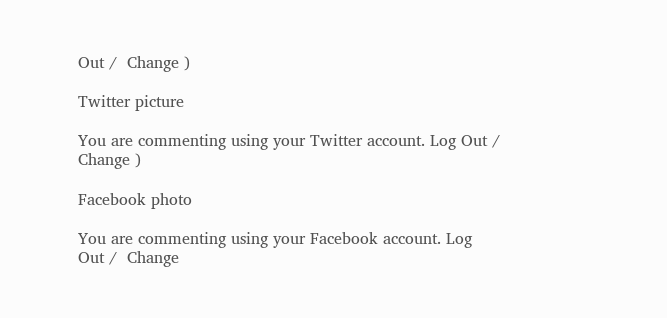Out /  Change )

Twitter picture

You are commenting using your Twitter account. Log Out /  Change )

Facebook photo

You are commenting using your Facebook account. Log Out /  Change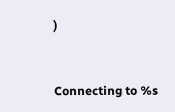)


Connecting to %s